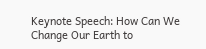Keynote Speech: How Can We Change Our Earth to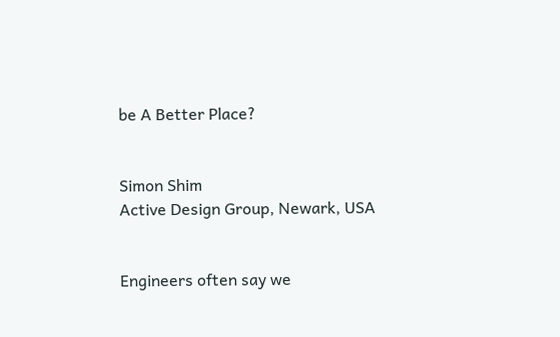be A Better Place?


Simon Shim
Active Design Group, Newark, USA


Engineers often say we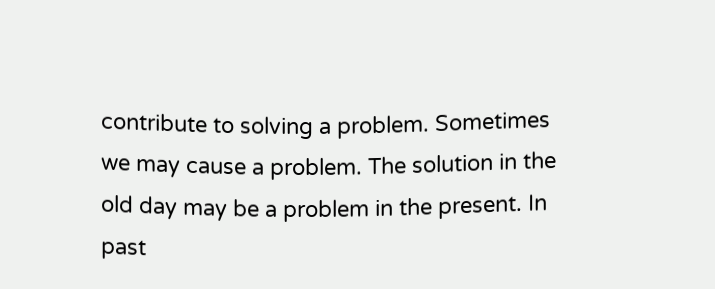contribute to solving a problem. Sometimes we may cause a problem. The solution in the old day may be a problem in the present. In past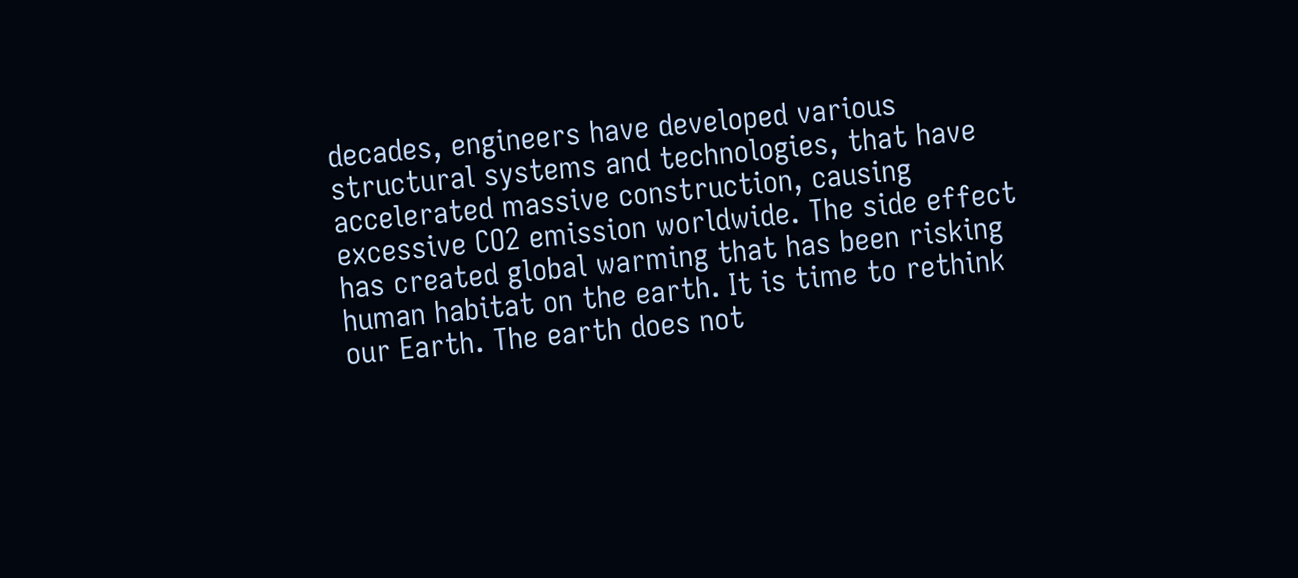decades, engineers have developed various structural systems and technologies, that have accelerated massive construction, causing excessive CO2 emission worldwide. The side effect has created global warming that has been risking human habitat on the earth. It is time to rethink our Earth. The earth does not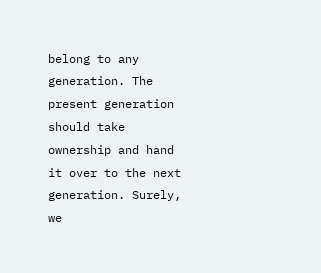belong to any generation. The present generation should take ownership and hand it over to the next generation. Surely, we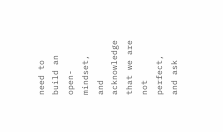need to build an open-mindset, and acknowledge that we are not perfect, and ask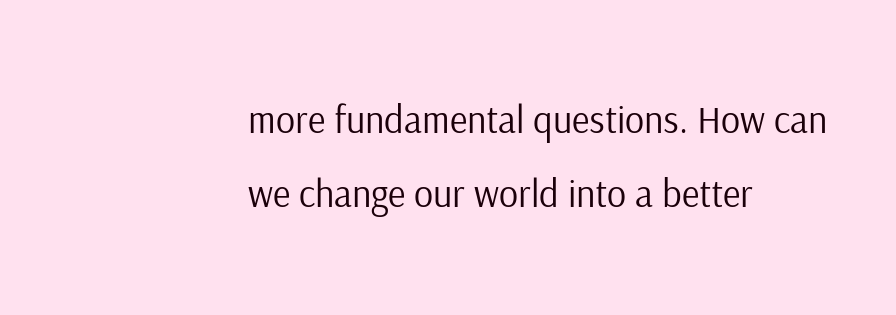more fundamental questions. How can we change our world into a better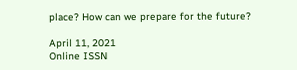place? How can we prepare for the future?

April 11, 2021
Online ISSN